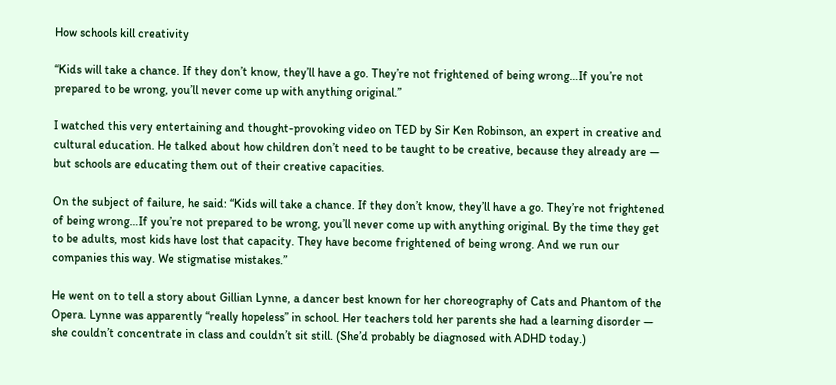How schools kill creativity

“Kids will take a chance. If they don’t know, they’ll have a go. They’re not frightened of being wrong…If you’re not prepared to be wrong, you’ll never come up with anything original.”

I watched this very entertaining and thought-provoking video on TED by Sir Ken Robinson, an expert in creative and cultural education. He talked about how children don’t need to be taught to be creative, because they already are — but schools are educating them out of their creative capacities.

On the subject of failure, he said: “Kids will take a chance. If they don’t know, they’ll have a go. They’re not frightened of being wrong…If you’re not prepared to be wrong, you’ll never come up with anything original. By the time they get to be adults, most kids have lost that capacity. They have become frightened of being wrong. And we run our companies this way. We stigmatise mistakes.”

He went on to tell a story about Gillian Lynne, a dancer best known for her choreography of Cats and Phantom of the Opera. Lynne was apparently “really hopeless” in school. Her teachers told her parents she had a learning disorder — she couldn’t concentrate in class and couldn’t sit still. (She’d probably be diagnosed with ADHD today.)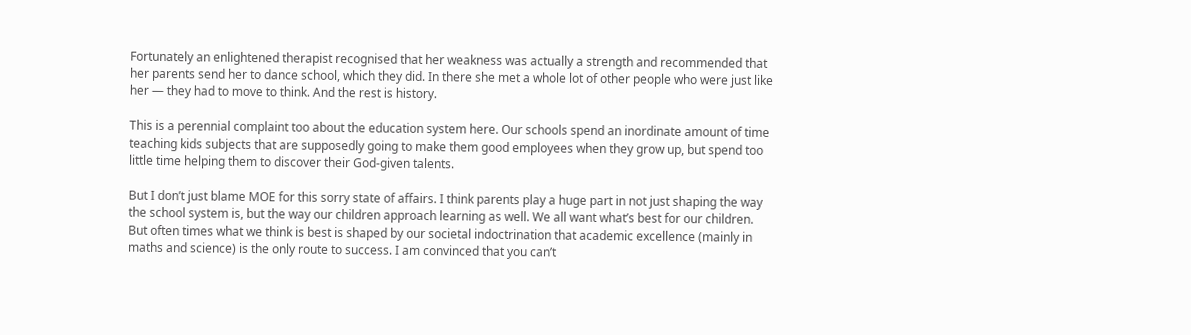Fortunately an enlightened therapist recognised that her weakness was actually a strength and recommended that her parents send her to dance school, which they did. In there she met a whole lot of other people who were just like her — they had to move to think. And the rest is history.

This is a perennial complaint too about the education system here. Our schools spend an inordinate amount of time teaching kids subjects that are supposedly going to make them good employees when they grow up, but spend too little time helping them to discover their God-given talents.

But I don’t just blame MOE for this sorry state of affairs. I think parents play a huge part in not just shaping the way the school system is, but the way our children approach learning as well. We all want what’s best for our children. But often times what we think is best is shaped by our societal indoctrination that academic excellence (mainly in maths and science) is the only route to success. I am convinced that you can’t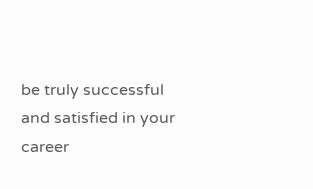be truly successful and satisfied in your career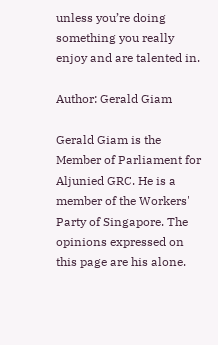unless you’re doing something you really enjoy and are talented in.

Author: Gerald Giam

Gerald Giam is the Member of Parliament for Aljunied GRC. He is a member of the Workers' Party of Singapore. The opinions expressed on this page are his alone.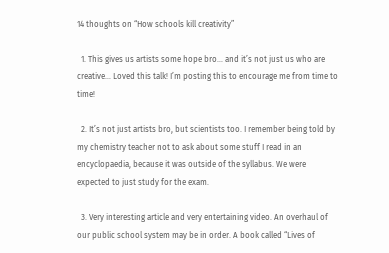14 thoughts on “How schools kill creativity”

  1. This gives us artists some hope bro… and it’s not just us who are creative… Loved this talk! I’m posting this to encourage me from time to time!

  2. It’s not just artists bro, but scientists too. I remember being told by my chemistry teacher not to ask about some stuff I read in an encyclopaedia, because it was outside of the syllabus. We were expected to just study for the exam.

  3. Very interesting article and very entertaining video. An overhaul of our public school system may be in order. A book called “Lives of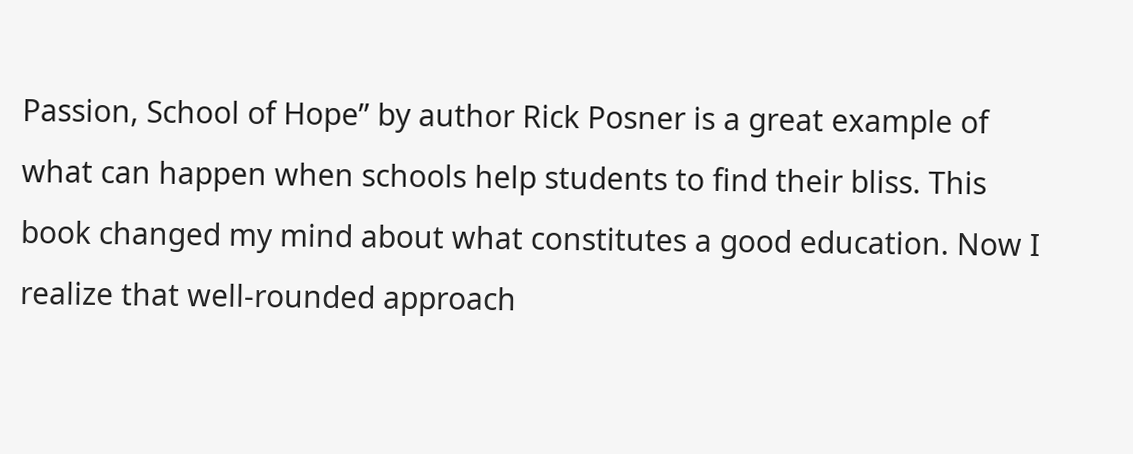Passion, School of Hope” by author Rick Posner is a great example of what can happen when schools help students to find their bliss. This book changed my mind about what constitutes a good education. Now I realize that well-rounded approach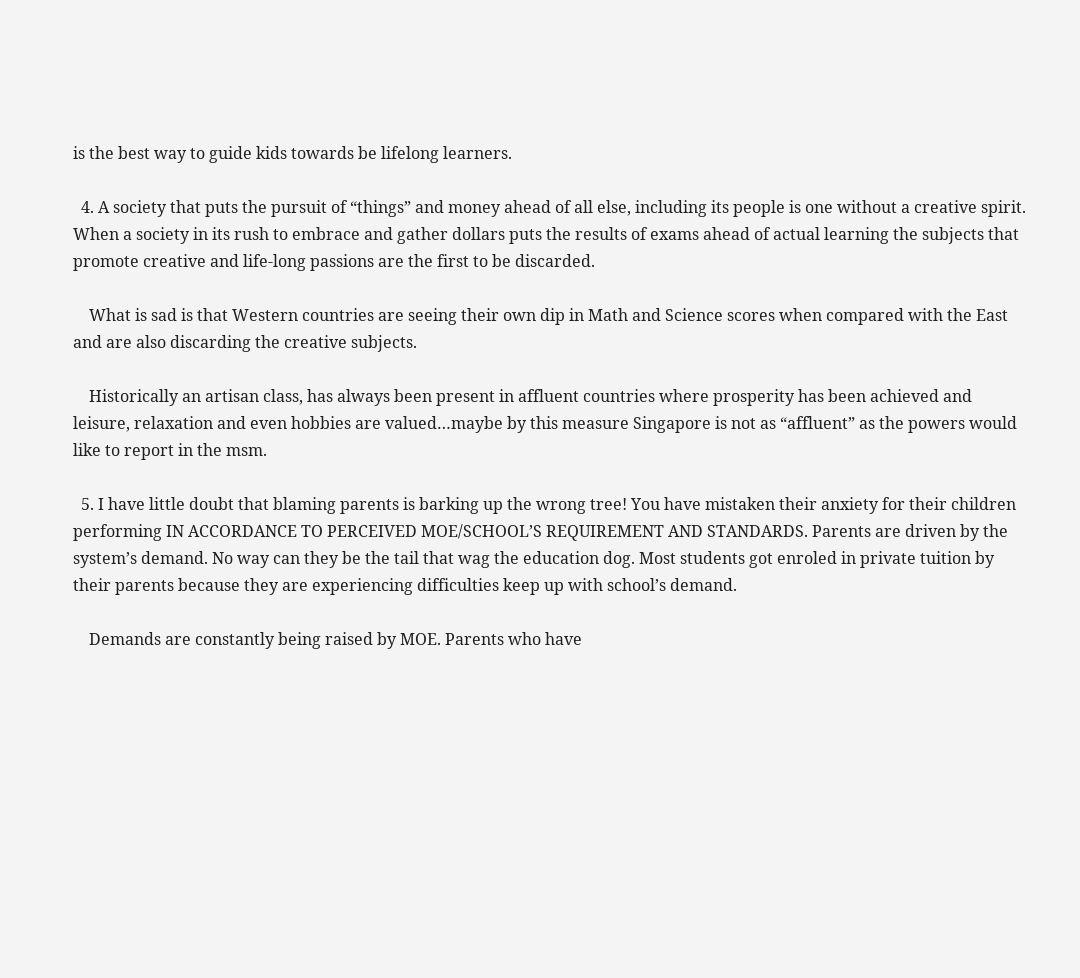is the best way to guide kids towards be lifelong learners.

  4. A society that puts the pursuit of “things” and money ahead of all else, including its people is one without a creative spirit. When a society in its rush to embrace and gather dollars puts the results of exams ahead of actual learning the subjects that promote creative and life-long passions are the first to be discarded.

    What is sad is that Western countries are seeing their own dip in Math and Science scores when compared with the East and are also discarding the creative subjects.

    Historically an artisan class, has always been present in affluent countries where prosperity has been achieved and leisure, relaxation and even hobbies are valued…maybe by this measure Singapore is not as “affluent” as the powers would like to report in the msm.

  5. I have little doubt that blaming parents is barking up the wrong tree! You have mistaken their anxiety for their children performing IN ACCORDANCE TO PERCEIVED MOE/SCHOOL’S REQUIREMENT AND STANDARDS. Parents are driven by the system’s demand. No way can they be the tail that wag the education dog. Most students got enroled in private tuition by their parents because they are experiencing difficulties keep up with school’s demand.

    Demands are constantly being raised by MOE. Parents who have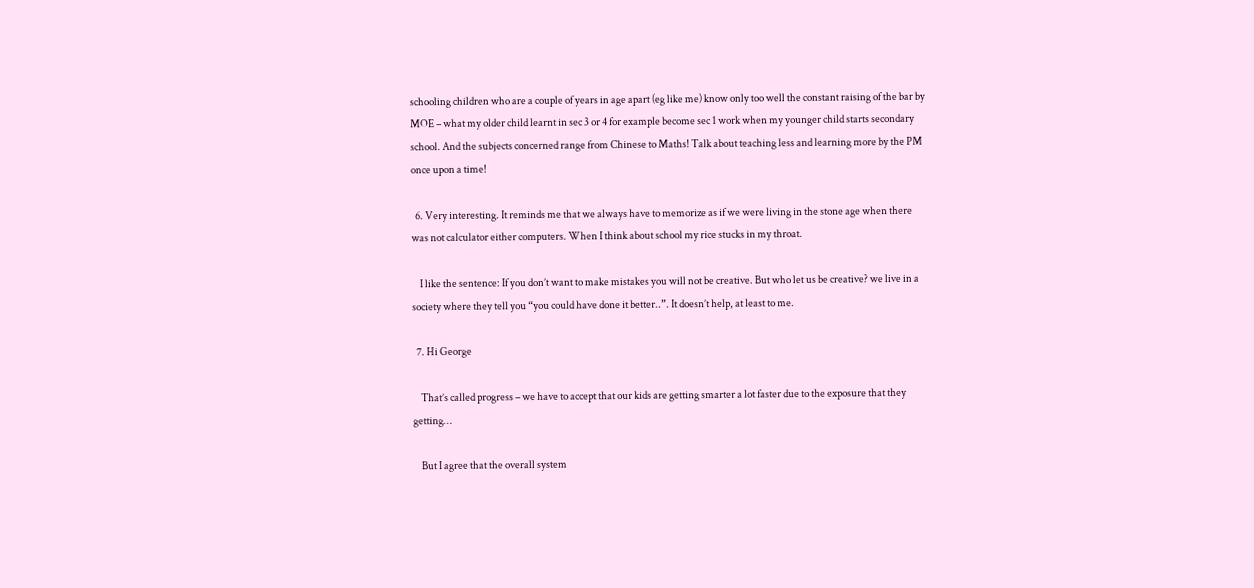schooling children who are a couple of years in age apart (eg like me) know only too well the constant raising of the bar by MOE – what my older child learnt in sec 3 or 4 for example become sec 1 work when my younger child starts secondary school. And the subjects concerned range from Chinese to Maths! Talk about teaching less and learning more by the PM once upon a time!

  6. Very interesting. It reminds me that we always have to memorize as if we were living in the stone age when there was not calculator either computers. When I think about school my rice stucks in my throat.

    I like the sentence: If you don’t want to make mistakes you will not be creative. But who let us be creative? we live in a society where they tell you “you could have done it better..”. It doesn’t help, at least to me.

  7. Hi George

    That’s called progress – we have to accept that our kids are getting smarter a lot faster due to the exposure that they getting…

    But I agree that the overall system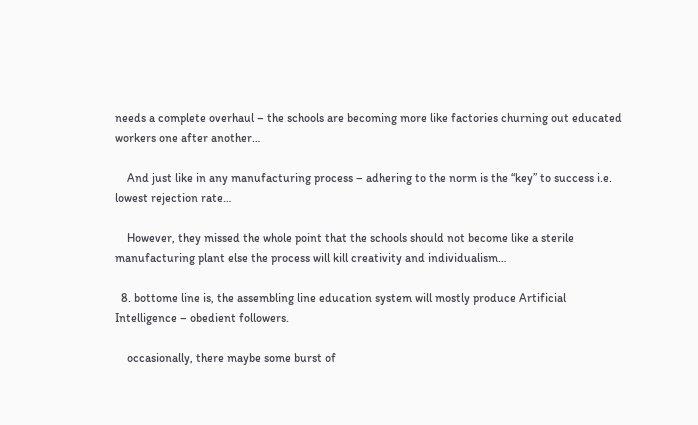needs a complete overhaul – the schools are becoming more like factories churning out educated workers one after another…

    And just like in any manufacturing process – adhering to the norm is the “key” to success i.e. lowest rejection rate…

    However, they missed the whole point that the schools should not become like a sterile manufacturing plant else the process will kill creativity and individualism…

  8. bottome line is, the assembling line education system will mostly produce Artificial Intelligence – obedient followers.

    occasionally, there maybe some burst of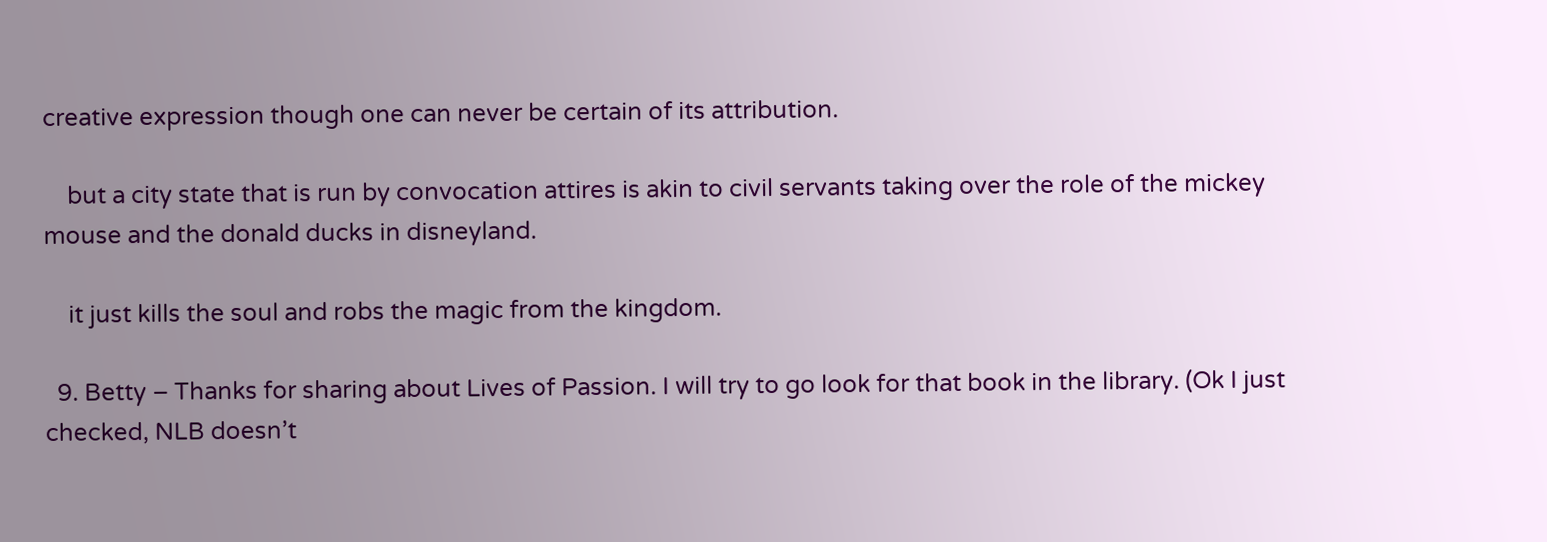creative expression though one can never be certain of its attribution.

    but a city state that is run by convocation attires is akin to civil servants taking over the role of the mickey mouse and the donald ducks in disneyland.

    it just kills the soul and robs the magic from the kingdom.

  9. Betty – Thanks for sharing about Lives of Passion. I will try to go look for that book in the library. (Ok I just checked, NLB doesn’t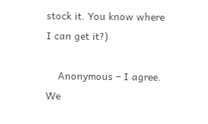stock it. You know where I can get it?)

    Anonymous – I agree. We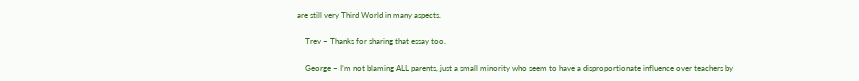are still very Third World in many aspects.

    Trev – Thanks for sharing that essay too.

    George – I’m not blaming ALL parents, just a small minority who seem to have a disproportionate influence over teachers by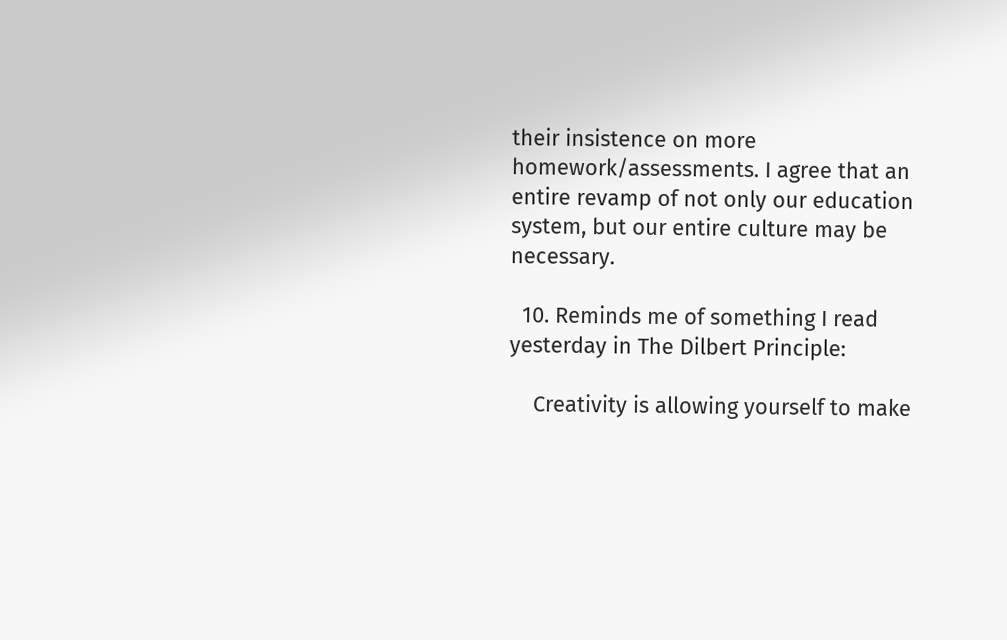their insistence on more homework/assessments. I agree that an entire revamp of not only our education system, but our entire culture may be necessary.

  10. Reminds me of something I read yesterday in The Dilbert Principle:

    Creativity is allowing yourself to make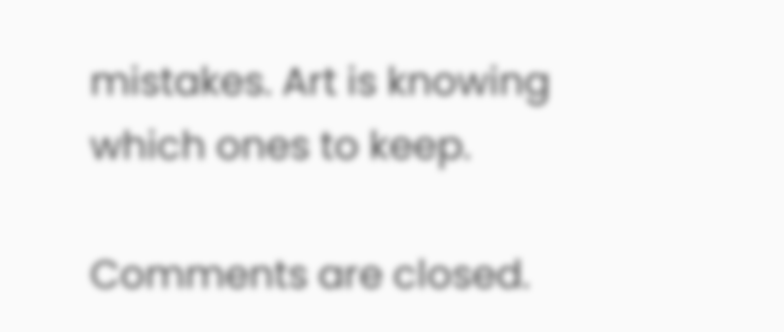mistakes. Art is knowing which ones to keep.

Comments are closed.